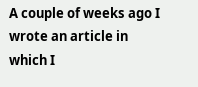A couple of weeks ago I wrote an article in which I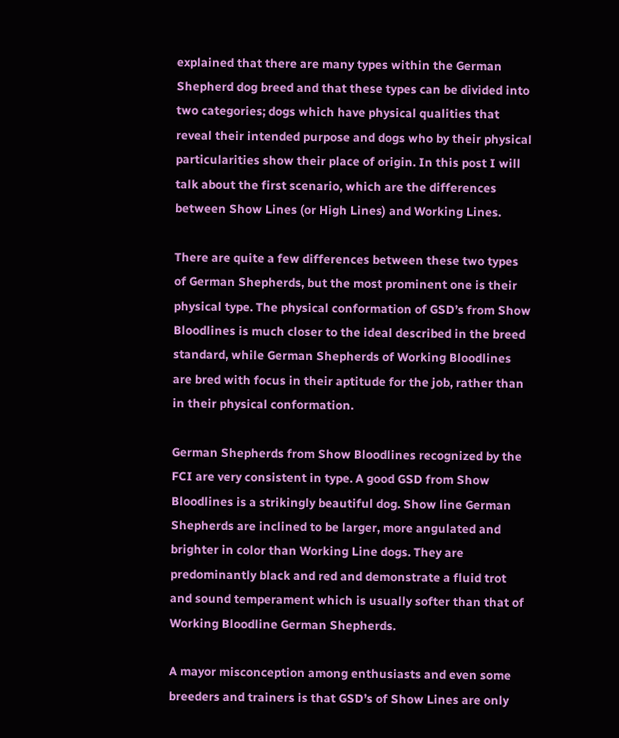explained that there are many types within the German Shepherd dog breed and that these types can be divided into two categories; dogs which have physical qualities that reveal their intended purpose and dogs who by their physical particularities show their place of origin. In this post I will talk about the first scenario, which are the differences between Show Lines (or High Lines) and Working Lines.

There are quite a few differences between these two types of German Shepherds, but the most prominent one is their physical type. The physical conformation of GSD’s from Show Bloodlines is much closer to the ideal described in the breed standard, while German Shepherds of Working Bloodlines are bred with focus in their aptitude for the job, rather than in their physical conformation.

German Shepherds from Show Bloodlines recognized by the FCI are very consistent in type. A good GSD from Show Bloodlines is a strikingly beautiful dog. Show line German Shepherds are inclined to be larger, more angulated and brighter in color than Working Line dogs. They are predominantly black and red and demonstrate a fluid trot and sound temperament which is usually softer than that of Working Bloodline German Shepherds.

A mayor misconception among enthusiasts and even some breeders and trainers is that GSD’s of Show Lines are only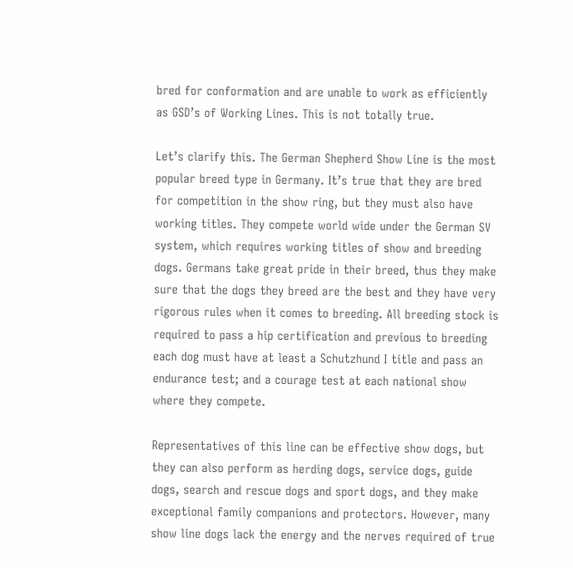bred for conformation and are unable to work as efficiently as GSD’s of Working Lines. This is not totally true.

Let’s clarify this. The German Shepherd Show Line is the most popular breed type in Germany. It’s true that they are bred for competition in the show ring, but they must also have working titles. They compete world wide under the German SV system, which requires working titles of show and breeding dogs. Germans take great pride in their breed, thus they make sure that the dogs they breed are the best and they have very rigorous rules when it comes to breeding. All breeding stock is required to pass a hip certification and previous to breeding each dog must have at least a Schutzhund I title and pass an endurance test; and a courage test at each national show where they compete.

Representatives of this line can be effective show dogs, but they can also perform as herding dogs, service dogs, guide dogs, search and rescue dogs and sport dogs, and they make exceptional family companions and protectors. However, many show line dogs lack the energy and the nerves required of true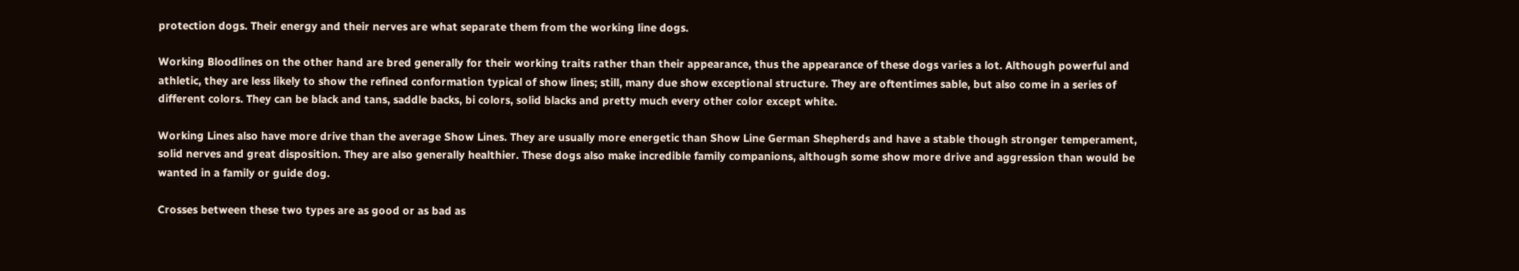protection dogs. Their energy and their nerves are what separate them from the working line dogs.

Working Bloodlines on the other hand are bred generally for their working traits rather than their appearance, thus the appearance of these dogs varies a lot. Although powerful and athletic, they are less likely to show the refined conformation typical of show lines; still, many due show exceptional structure. They are oftentimes sable, but also come in a series of different colors. They can be black and tans, saddle backs, bi colors, solid blacks and pretty much every other color except white.

Working Lines also have more drive than the average Show Lines. They are usually more energetic than Show Line German Shepherds and have a stable though stronger temperament, solid nerves and great disposition. They are also generally healthier. These dogs also make incredible family companions, although some show more drive and aggression than would be wanted in a family or guide dog.

Crosses between these two types are as good or as bad as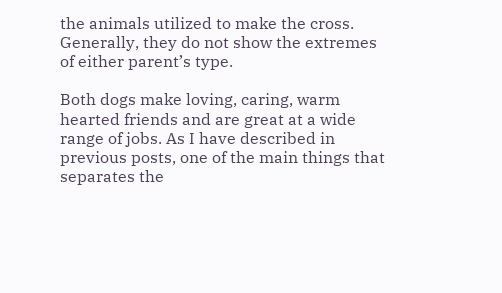the animals utilized to make the cross. Generally, they do not show the extremes of either parent’s type.

Both dogs make loving, caring, warm hearted friends and are great at a wide range of jobs. As I have described in previous posts, one of the main things that separates the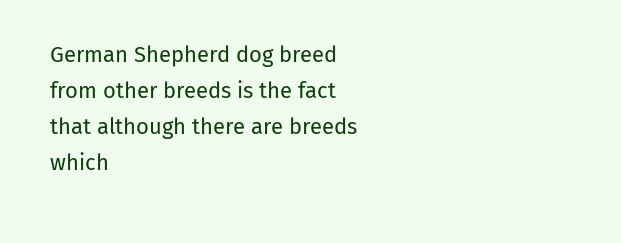German Shepherd dog breed from other breeds is the fact that although there are breeds which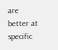are better at specific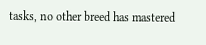tasks, no other breed has mastered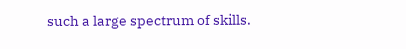such a large spectrum of skills.